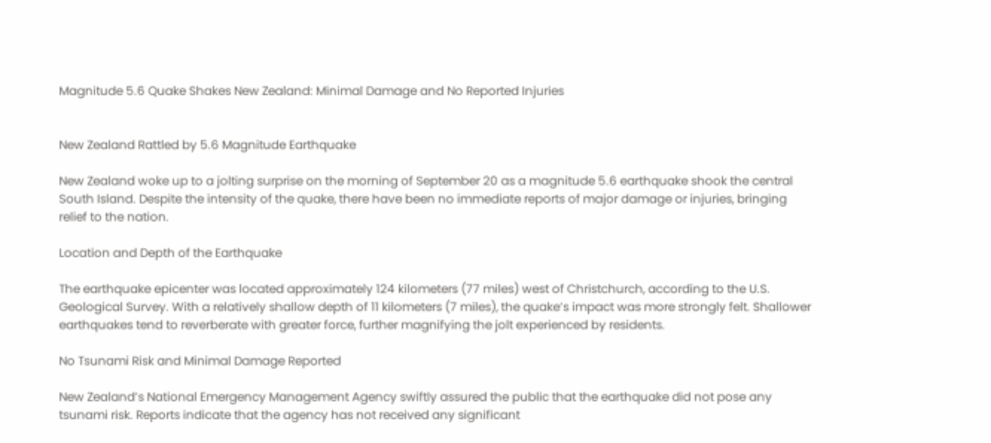Magnitude 5.6 Quake Shakes New Zealand: Minimal Damage and No Reported Injuries


New Zealand Rattled by 5.6 Magnitude Earthquake

New Zealand woke up to a jolting surprise on the morning of September 20 as a magnitude 5.6 earthquake shook the central South Island. Despite the intensity of the quake, there have been no immediate reports of major damage or injuries, bringing relief to the nation.

Location and Depth of the Earthquake

The earthquake epicenter was located approximately 124 kilometers (77 miles) west of Christchurch, according to the U.S. Geological Survey. With a relatively shallow depth of 11 kilometers (7 miles), the quake’s impact was more strongly felt. Shallower earthquakes tend to reverberate with greater force, further magnifying the jolt experienced by residents.

No Tsunami Risk and Minimal Damage Reported

New Zealand’s National Emergency Management Agency swiftly assured the public that the earthquake did not pose any tsunami risk. Reports indicate that the agency has not received any significant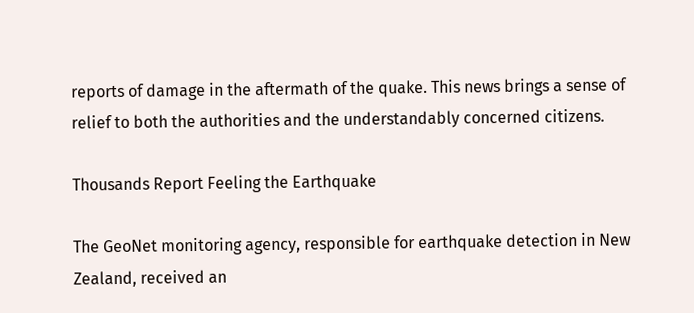reports of damage in the aftermath of the quake. This news brings a sense of relief to both the authorities and the understandably concerned citizens.

Thousands Report Feeling the Earthquake

The GeoNet monitoring agency, responsible for earthquake detection in New Zealand, received an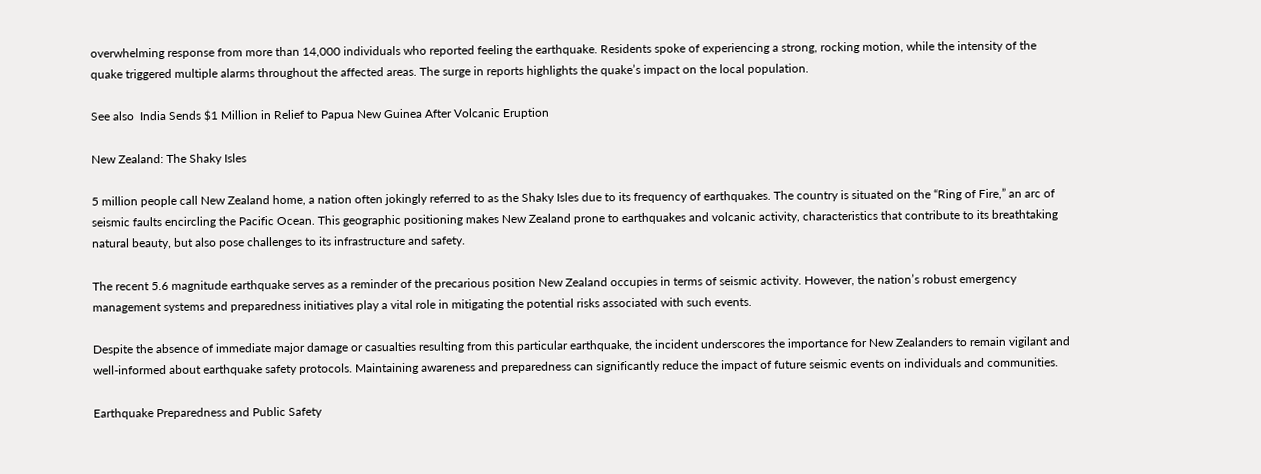overwhelming response from more than 14,000 individuals who reported feeling the earthquake. Residents spoke of experiencing a strong, rocking motion, while the intensity of the quake triggered multiple alarms throughout the affected areas. The surge in reports highlights the quake’s impact on the local population.

See also  India Sends $1 Million in Relief to Papua New Guinea After Volcanic Eruption

New Zealand: The Shaky Isles

5 million people call New Zealand home, a nation often jokingly referred to as the Shaky Isles due to its frequency of earthquakes. The country is situated on the “Ring of Fire,” an arc of seismic faults encircling the Pacific Ocean. This geographic positioning makes New Zealand prone to earthquakes and volcanic activity, characteristics that contribute to its breathtaking natural beauty, but also pose challenges to its infrastructure and safety.

The recent 5.6 magnitude earthquake serves as a reminder of the precarious position New Zealand occupies in terms of seismic activity. However, the nation’s robust emergency management systems and preparedness initiatives play a vital role in mitigating the potential risks associated with such events.

Despite the absence of immediate major damage or casualties resulting from this particular earthquake, the incident underscores the importance for New Zealanders to remain vigilant and well-informed about earthquake safety protocols. Maintaining awareness and preparedness can significantly reduce the impact of future seismic events on individuals and communities.

Earthquake Preparedness and Public Safety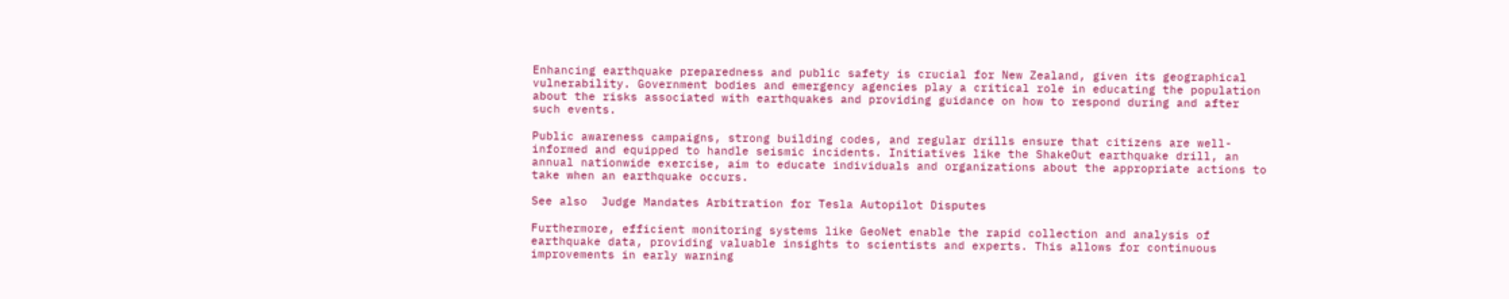Enhancing earthquake preparedness and public safety is crucial for New Zealand, given its geographical vulnerability. Government bodies and emergency agencies play a critical role in educating the population about the risks associated with earthquakes and providing guidance on how to respond during and after such events.

Public awareness campaigns, strong building codes, and regular drills ensure that citizens are well-informed and equipped to handle seismic incidents. Initiatives like the ShakeOut earthquake drill, an annual nationwide exercise, aim to educate individuals and organizations about the appropriate actions to take when an earthquake occurs.

See also  Judge Mandates Arbitration for Tesla Autopilot Disputes

Furthermore, efficient monitoring systems like GeoNet enable the rapid collection and analysis of earthquake data, providing valuable insights to scientists and experts. This allows for continuous improvements in early warning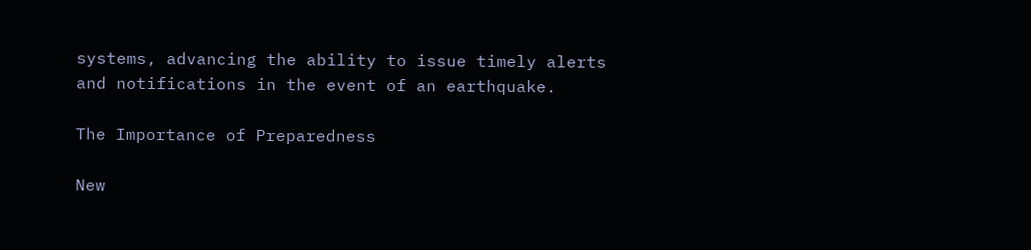systems, advancing the ability to issue timely alerts and notifications in the event of an earthquake.

The Importance of Preparedness

New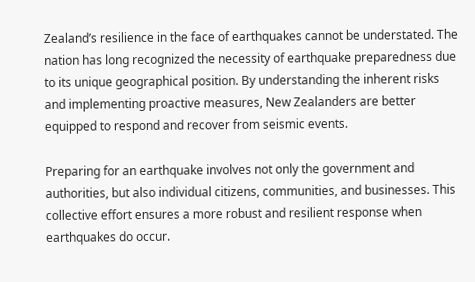Zealand’s resilience in the face of earthquakes cannot be understated. The nation has long recognized the necessity of earthquake preparedness due to its unique geographical position. By understanding the inherent risks and implementing proactive measures, New Zealanders are better equipped to respond and recover from seismic events.

Preparing for an earthquake involves not only the government and authorities, but also individual citizens, communities, and businesses. This collective effort ensures a more robust and resilient response when earthquakes do occur.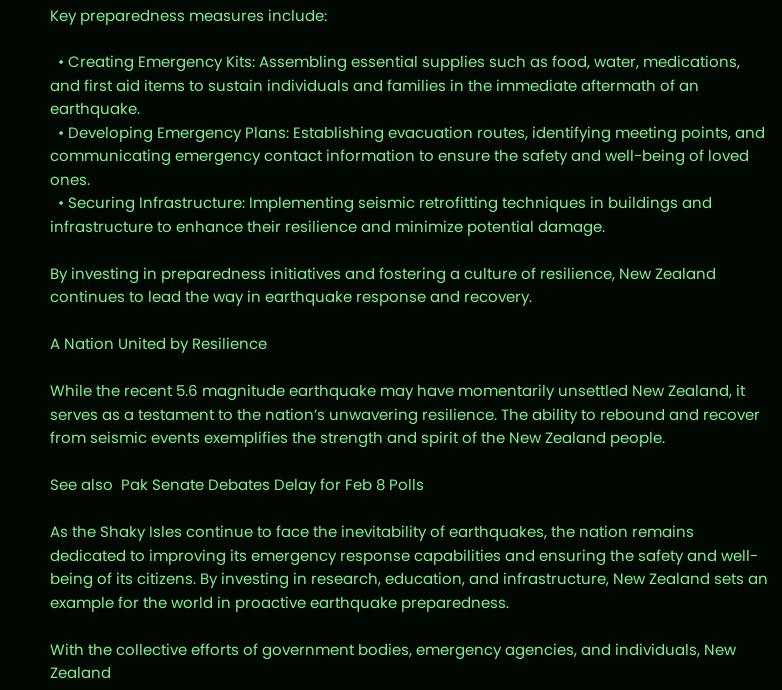Key preparedness measures include:

  • Creating Emergency Kits: Assembling essential supplies such as food, water, medications, and first aid items to sustain individuals and families in the immediate aftermath of an earthquake.
  • Developing Emergency Plans: Establishing evacuation routes, identifying meeting points, and communicating emergency contact information to ensure the safety and well-being of loved ones.
  • Securing Infrastructure: Implementing seismic retrofitting techniques in buildings and infrastructure to enhance their resilience and minimize potential damage.

By investing in preparedness initiatives and fostering a culture of resilience, New Zealand continues to lead the way in earthquake response and recovery.

A Nation United by Resilience

While the recent 5.6 magnitude earthquake may have momentarily unsettled New Zealand, it serves as a testament to the nation’s unwavering resilience. The ability to rebound and recover from seismic events exemplifies the strength and spirit of the New Zealand people.

See also  Pak Senate Debates Delay for Feb 8 Polls

As the Shaky Isles continue to face the inevitability of earthquakes, the nation remains dedicated to improving its emergency response capabilities and ensuring the safety and well-being of its citizens. By investing in research, education, and infrastructure, New Zealand sets an example for the world in proactive earthquake preparedness.

With the collective efforts of government bodies, emergency agencies, and individuals, New Zealand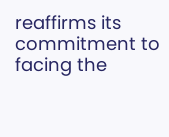reaffirms its commitment to facing the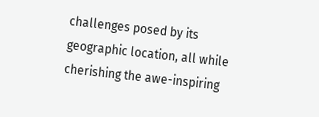challenges posed by its geographic location, all while cherishing the awe-inspiring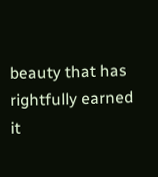beauty that has rightfully earned it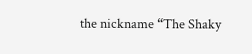the nickname “The Shaky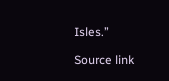Isles.”

Source link